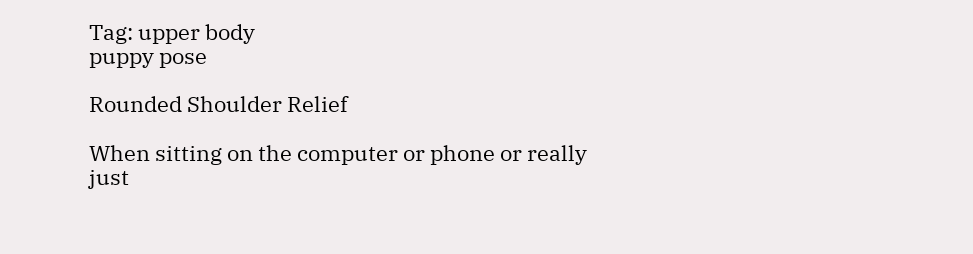Tag: upper body
puppy pose

Rounded Shoulder Relief

When sitting on the computer or phone or really just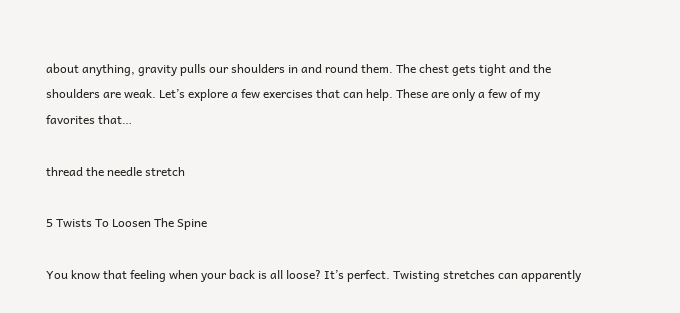about anything, gravity pulls our shoulders in and round them. The chest gets tight and the shoulders are weak. Let’s explore a few exercises that can help. These are only a few of my favorites that…

thread the needle stretch

5 Twists To Loosen The Spine

You know that feeling when your back is all loose? It’s perfect. Twisting stretches can apparently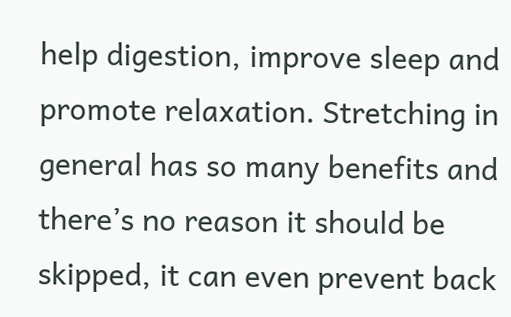help digestion, improve sleep and promote relaxation. Stretching in general has so many benefits and there’s no reason it should be skipped, it can even prevent back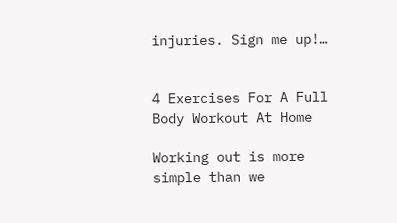injuries. Sign me up!…


4 Exercises For A Full Body Workout At Home

Working out is more simple than we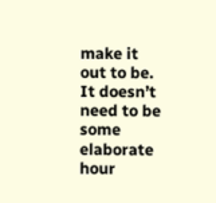make it out to be. It doesn’t need to be some elaborate hour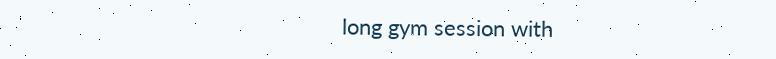long gym session with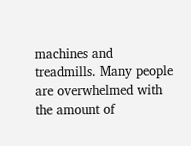machines and treadmills. Many people are overwhelmed with the amount of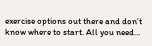exercise options out there and don’t know where to start. All you need…